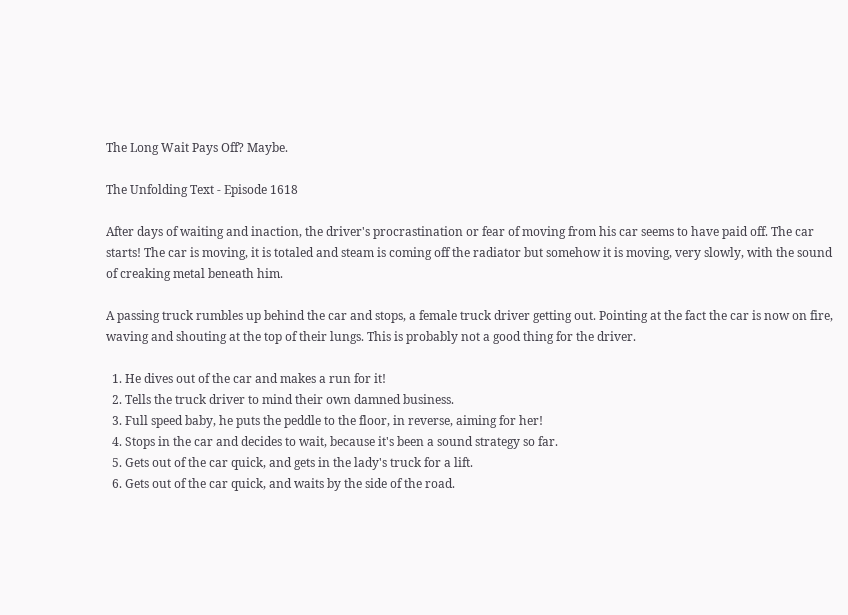The Long Wait Pays Off? Maybe.

The Unfolding Text - Episode 1618

After days of waiting and inaction, the driver's procrastination or fear of moving from his car seems to have paid off. The car starts! The car is moving, it is totaled and steam is coming off the radiator but somehow it is moving, very slowly, with the sound of creaking metal beneath him.

A passing truck rumbles up behind the car and stops, a female truck driver getting out. Pointing at the fact the car is now on fire, waving and shouting at the top of their lungs. This is probably not a good thing for the driver.

  1. He dives out of the car and makes a run for it!
  2. Tells the truck driver to mind their own damned business.
  3. Full speed baby, he puts the peddle to the floor, in reverse, aiming for her!
  4. Stops in the car and decides to wait, because it's been a sound strategy so far.
  5. Gets out of the car quick, and gets in the lady's truck for a lift.
  6. Gets out of the car quick, and waits by the side of the road.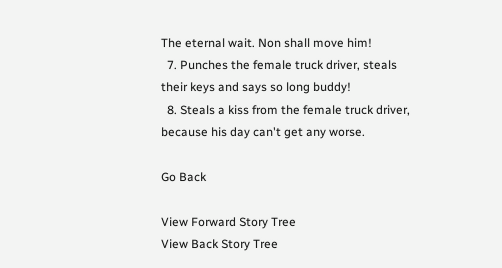The eternal wait. Non shall move him!
  7. Punches the female truck driver, steals their keys and says so long buddy!
  8. Steals a kiss from the female truck driver, because his day can't get any worse.

Go Back

View Forward Story Tree
View Back Story Tree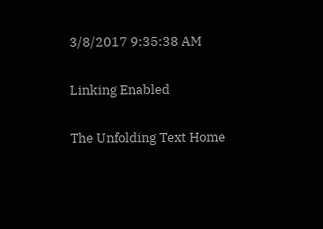3/8/2017 9:35:38 AM

Linking Enabled

The Unfolding Text Home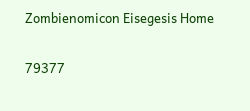Zombienomicon Eisegesis Home

79377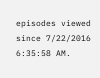episodes viewed since 7/22/2016 6:35:58 AM.